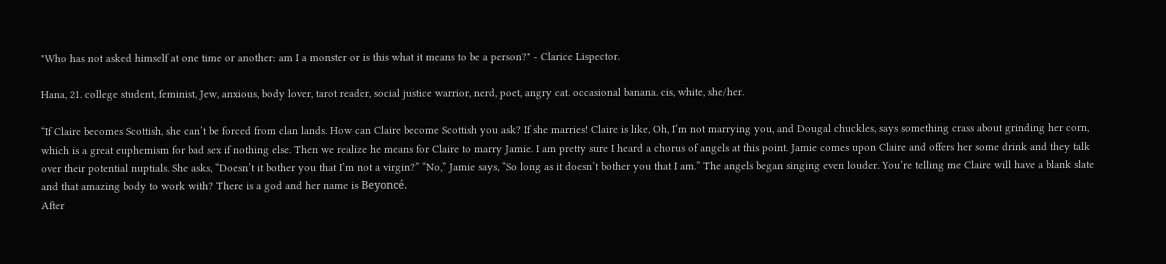"Who has not asked himself at one time or another: am I a monster or is this what it means to be a person?" - Clarice Lispector.

Hana, 21. college student, feminist, Jew, anxious, body lover, tarot reader, social justice warrior, nerd, poet, angry cat. occasional banana. cis, white, she/her.

“If Claire becomes Scottish, she can’t be forced from clan lands. How can Claire become Scottish you ask? If she marries! Claire is like, Oh, I’m not marrying you, and Dougal chuckles, says something crass about grinding her corn, which is a great euphemism for bad sex if nothing else. Then we realize he means for Claire to marry Jamie. I am pretty sure I heard a chorus of angels at this point. Jamie comes upon Claire and offers her some drink and they talk over their potential nuptials. She asks, “Doesn’t it bother you that I’m not a virgin?” “No,” Jamie says, “So long as it doesn’t bother you that I am.” The angels began singing even louder. You’re telling me Claire will have a blank slate and that amazing body to work with? There is a god and her name is Beyoncé.
After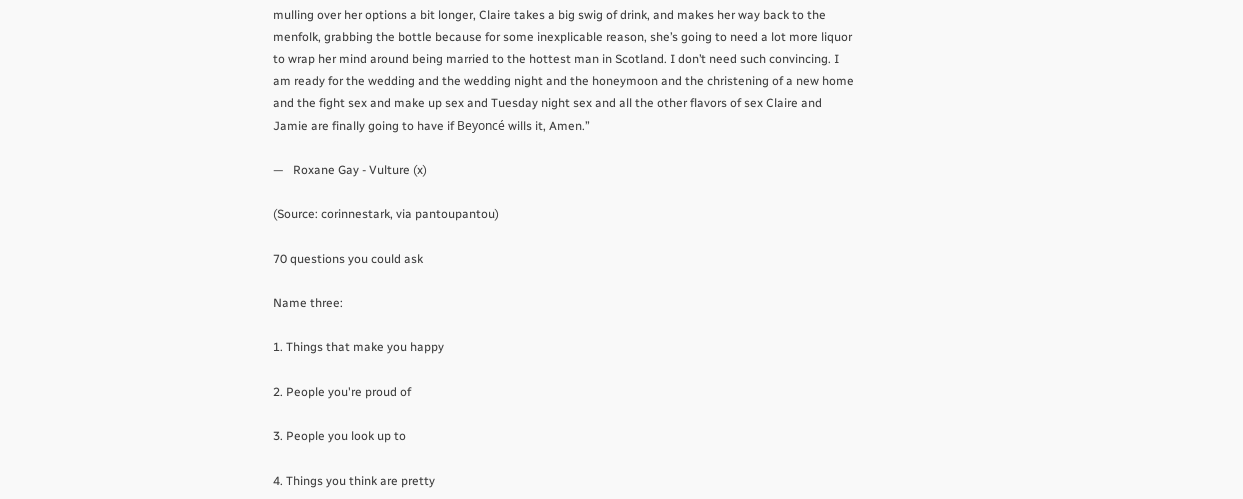mulling over her options a bit longer, Claire takes a big swig of drink, and makes her way back to the menfolk, grabbing the bottle because for some inexplicable reason, she’s going to need a lot more liquor to wrap her mind around being married to the hottest man in Scotland. I don’t need such convincing. I am ready for the wedding and the wedding night and the honeymoon and the christening of a new home and the fight sex and make up sex and Tuesday night sex and all the other flavors of sex Claire and Jamie are finally going to have if Beyoncé wills it, Amen.”

—   Roxane Gay - Vulture (x)

(Source: corinnestark, via pantoupantou)

70 questions you could ask

Name three:

1. Things that make you happy

2. People you're proud of

3. People you look up to

4. Things you think are pretty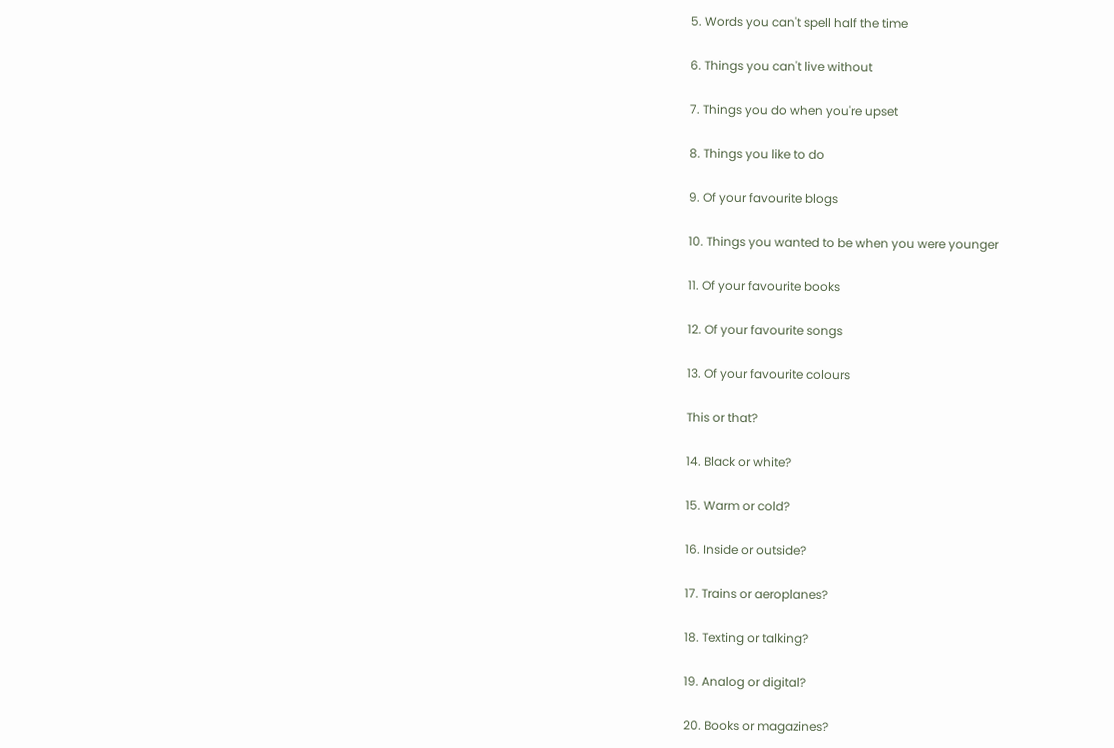5. Words you can't spell half the time

6. Things you can't live without

7. Things you do when you're upset

8. Things you like to do

9. Of your favourite blogs

10. Things you wanted to be when you were younger

11. Of your favourite books

12. Of your favourite songs

13. Of your favourite colours

This or that?

14. Black or white?

15. Warm or cold?

16. Inside or outside?

17. Trains or aeroplanes?

18. Texting or talking?

19. Analog or digital?

20. Books or magazines?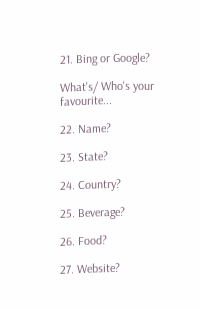21. Bing or Google?

What's/ Who's your favourite...

22. Name?

23. State?

24. Country?

25. Beverage?

26. Food?

27. Website?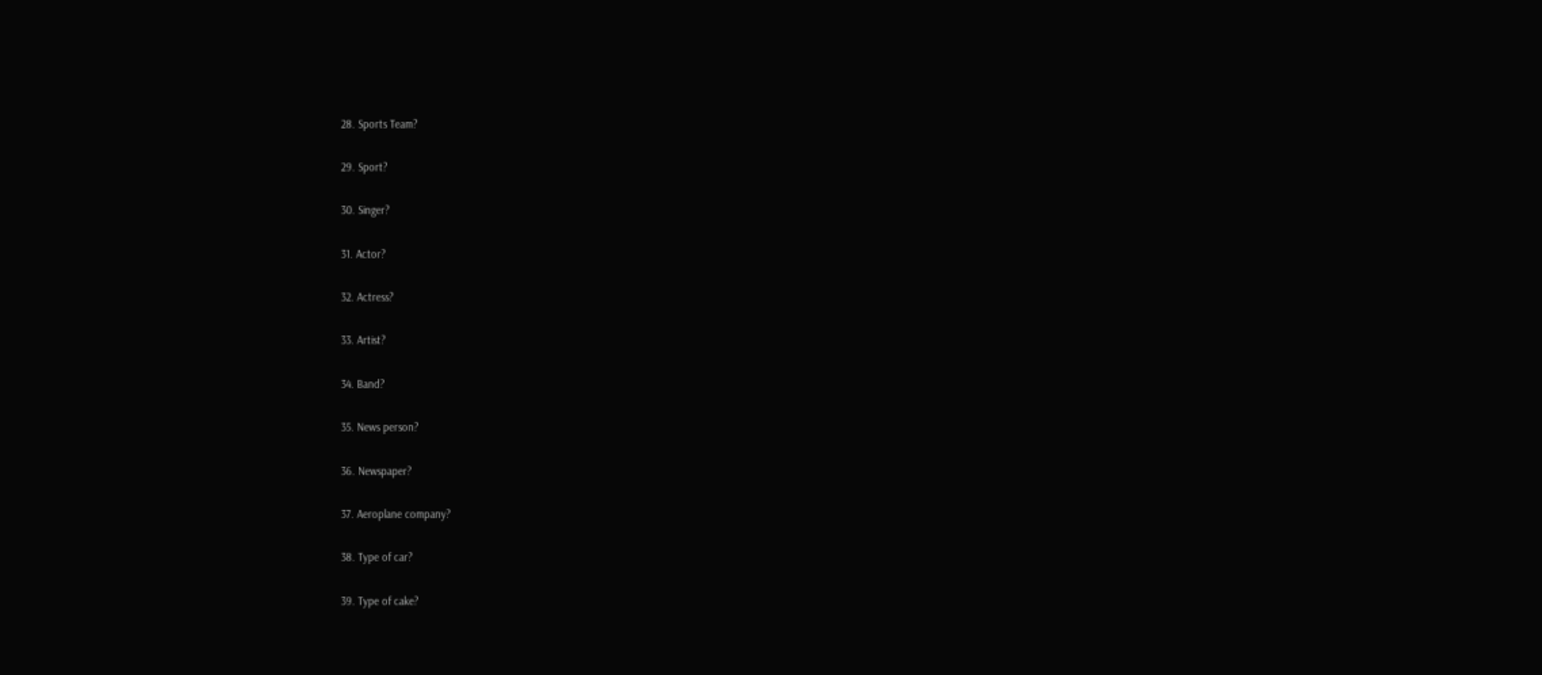28. Sports Team?

29. Sport?

30. Singer?

31. Actor?

32. Actress?

33. Artist?

34. Band?

35. News person?

36. Newspaper?

37. Aeroplane company?

38. Type of car?

39. Type of cake?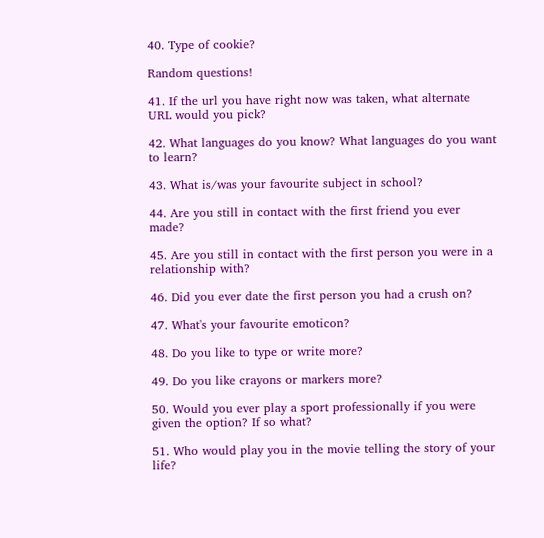40. Type of cookie?

Random questions!

41. If the url you have right now was taken, what alternate URL would you pick?

42. What languages do you know? What languages do you want to learn?

43. What is/was your favourite subject in school?

44. Are you still in contact with the first friend you ever made?

45. Are you still in contact with the first person you were in a relationship with?

46. Did you ever date the first person you had a crush on?

47. What's your favourite emoticon?

48. Do you like to type or write more?

49. Do you like crayons or markers more?

50. Would you ever play a sport professionally if you were given the option? If so what?

51. Who would play you in the movie telling the story of your life?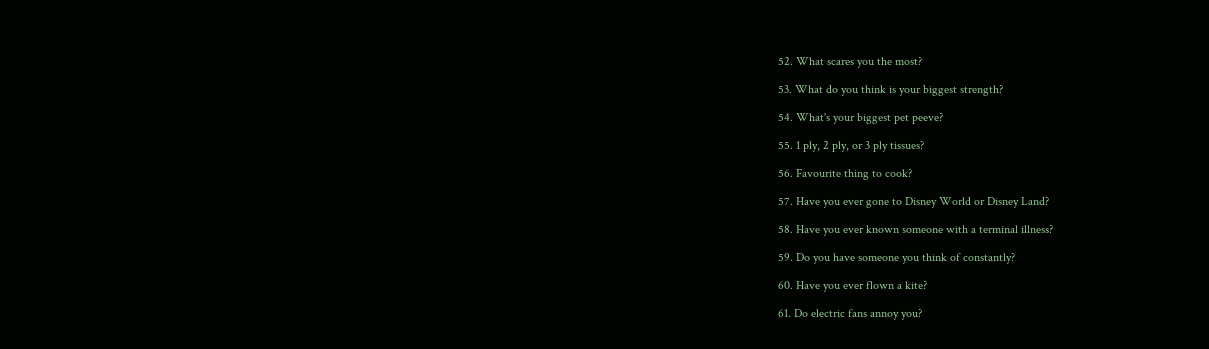52. What scares you the most?

53. What do you think is your biggest strength?

54. What's your biggest pet peeve?

55. 1 ply, 2 ply, or 3 ply tissues?

56. Favourite thing to cook?

57. Have you ever gone to Disney World or Disney Land?

58. Have you ever known someone with a terminal illness?

59. Do you have someone you think of constantly?

60. Have you ever flown a kite?

61. Do electric fans annoy you?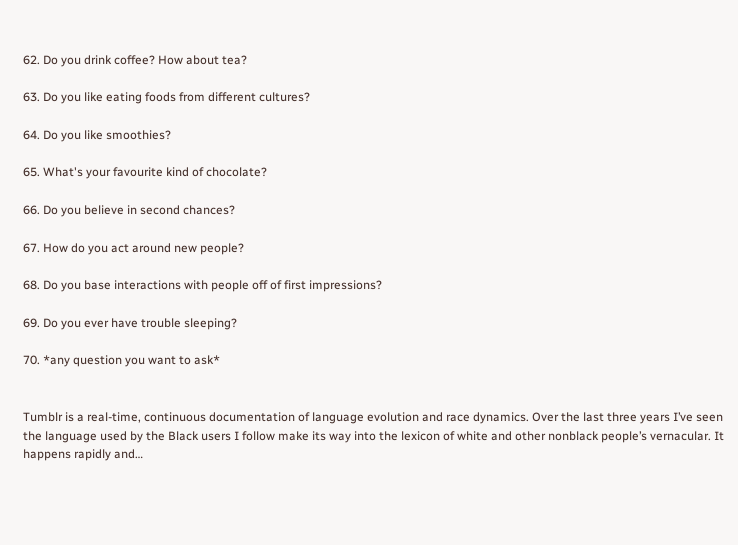62. Do you drink coffee? How about tea?

63. Do you like eating foods from different cultures?

64. Do you like smoothies?

65. What's your favourite kind of chocolate?

66. Do you believe in second chances?

67. How do you act around new people?

68. Do you base interactions with people off of first impressions?

69. Do you ever have trouble sleeping?

70. *any question you want to ask*


Tumblr is a real-time, continuous documentation of language evolution and race dynamics. Over the last three years I’ve seen the language used by the Black users I follow make its way into the lexicon of white and other nonblack people’s vernacular. It happens rapidly and…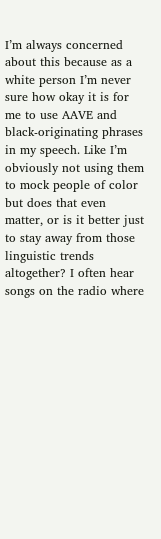I’m always concerned about this because as a white person I’m never sure how okay it is for me to use AAVE and black-originating phrases in my speech. Like I’m obviously not using them to mock people of color but does that even matter, or is it better just to stay away from those linguistic trends altogether? I often hear songs on the radio where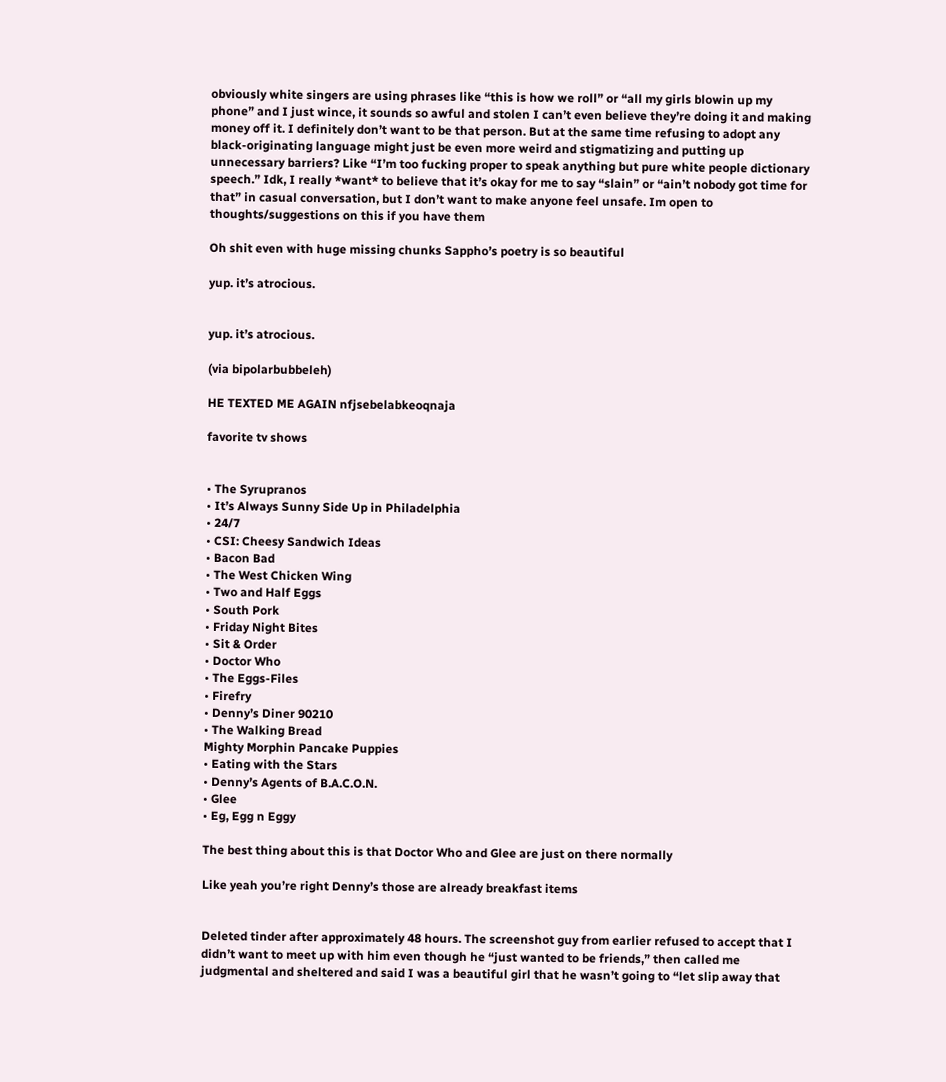obviously white singers are using phrases like “this is how we roll” or “all my girls blowin up my phone” and I just wince, it sounds so awful and stolen I can’t even believe they’re doing it and making money off it. I definitely don’t want to be that person. But at the same time refusing to adopt any black-originating language might just be even more weird and stigmatizing and putting up unnecessary barriers? Like “I’m too fucking proper to speak anything but pure white people dictionary speech.” Idk, I really *want* to believe that it’s okay for me to say “slain” or “ain’t nobody got time for that” in casual conversation, but I don’t want to make anyone feel unsafe. Im open to thoughts/suggestions on this if you have them

Oh shit even with huge missing chunks Sappho’s poetry is so beautiful

yup. it’s atrocious.


yup. it’s atrocious.

(via bipolarbubbeleh)

HE TEXTED ME AGAIN nfjsebelabkeoqnaja

favorite tv shows


• The Syrupranos
• It’s Always Sunny Side Up in Philadelphia
• 24/7
• CSI: Cheesy Sandwich Ideas
• Bacon Bad
• The West Chicken Wing
• Two and Half Eggs
• South Pork
• Friday Night Bites
• Sit & Order
• Doctor Who
• The Eggs-Files
• Firefry
• Denny’s Diner 90210
• The Walking Bread
Mighty Morphin Pancake Puppies
• Eating with the Stars
• Denny’s Agents of B.A.C.O.N.
• Glee
• Eg, Egg n Eggy

The best thing about this is that Doctor Who and Glee are just on there normally

Like yeah you’re right Denny’s those are already breakfast items


Deleted tinder after approximately 48 hours. The screenshot guy from earlier refused to accept that I didn’t want to meet up with him even though he “just wanted to be friends,” then called me judgmental and sheltered and said I was a beautiful girl that he wasn’t going to “let slip away that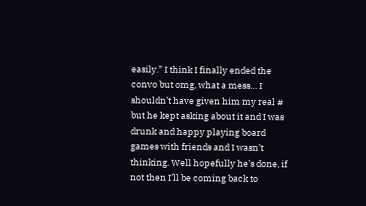easily.” I think I finally ended the convo but omg, what a mess… I shouldn’t have given him my real # but he kept asking about it and I was drunk and happy playing board games with friends and I wasn’t thinking. Well hopefully he’s done, if not then I’ll be coming back to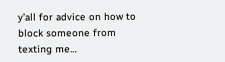y’all for advice on how to block someone from texting me…